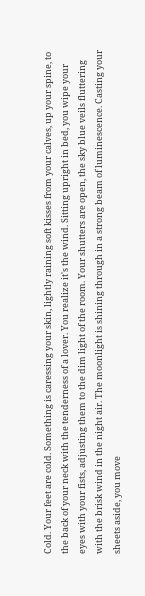Cold. Your feet are cold. Something is caressing your skin, lightly raining soft kisses from your calves, up your spine, to the back of your neck with the tenderness of a lover. You realize it's the wind. Sitting upright in bed, you wipe your eyes with your fists, adjusting them to the dim light of the room. Your shutters are open, the sky blue veils fluttering with the brisk wind in the night air. The moonlight is shining through in a strong beam of luminescence. Casting your sheets aside, you move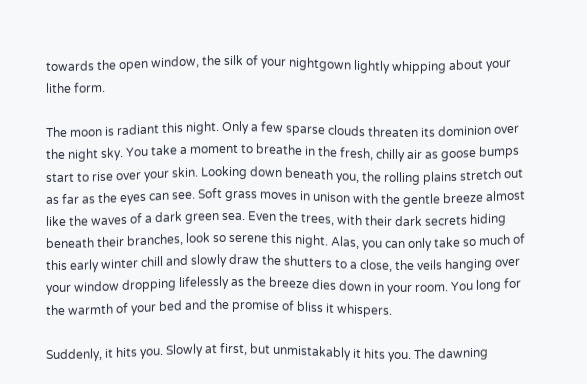towards the open window, the silk of your nightgown lightly whipping about your lithe form.

The moon is radiant this night. Only a few sparse clouds threaten its dominion over the night sky. You take a moment to breathe in the fresh, chilly air as goose bumps start to rise over your skin. Looking down beneath you, the rolling plains stretch out as far as the eyes can see. Soft grass moves in unison with the gentle breeze almost like the waves of a dark green sea. Even the trees, with their dark secrets hiding beneath their branches, look so serene this night. Alas, you can only take so much of this early winter chill and slowly draw the shutters to a close, the veils hanging over your window dropping lifelessly as the breeze dies down in your room. You long for the warmth of your bed and the promise of bliss it whispers.

Suddenly, it hits you. Slowly at first, but unmistakably it hits you. The dawning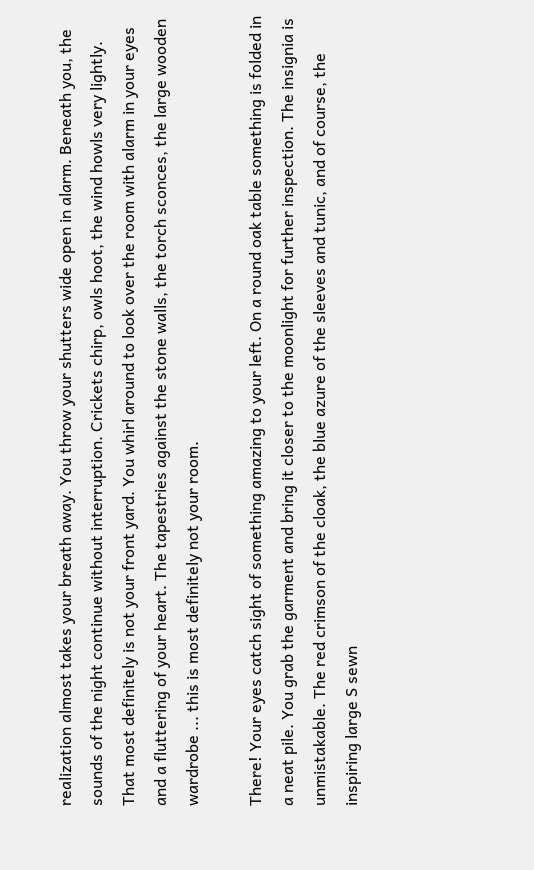realization almost takes your breath away. You throw your shutters wide open in alarm. Beneath you, the sounds of the night continue without interruption. Crickets chirp, owls hoot, the wind howls very lightly. That most definitely is not your front yard. You whirl around to look over the room with alarm in your eyes and a fluttering of your heart. The tapestries against the stone walls, the torch sconces, the large wooden wardrobe ... this is most definitely not your room.

There! Your eyes catch sight of something amazing to your left. On a round oak table something is folded in a neat pile. You grab the garment and bring it closer to the moonlight for further inspection. The insignia is unmistakable. The red crimson of the cloak, the blue azure of the sleeves and tunic, and of course, the inspiring large S sewn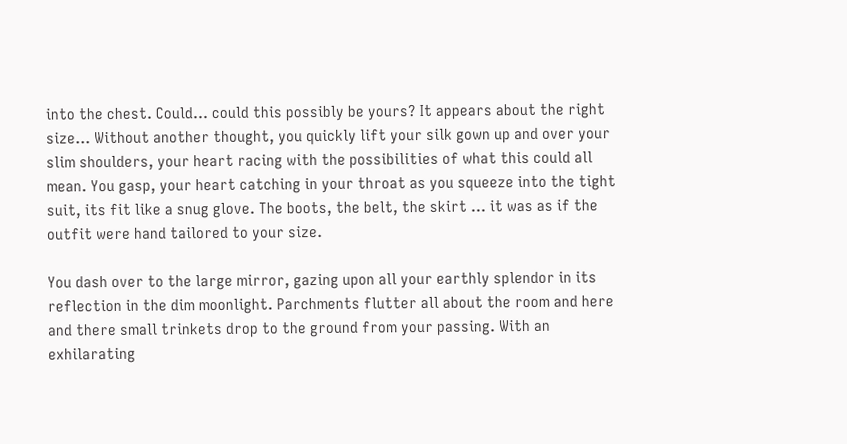into the chest. Could... could this possibly be yours? It appears about the right size... Without another thought, you quickly lift your silk gown up and over your slim shoulders, your heart racing with the possibilities of what this could all mean. You gasp, your heart catching in your throat as you squeeze into the tight suit, its fit like a snug glove. The boots, the belt, the skirt ... it was as if the outfit were hand tailored to your size.

You dash over to the large mirror, gazing upon all your earthly splendor in its reflection in the dim moonlight. Parchments flutter all about the room and here and there small trinkets drop to the ground from your passing. With an exhilarating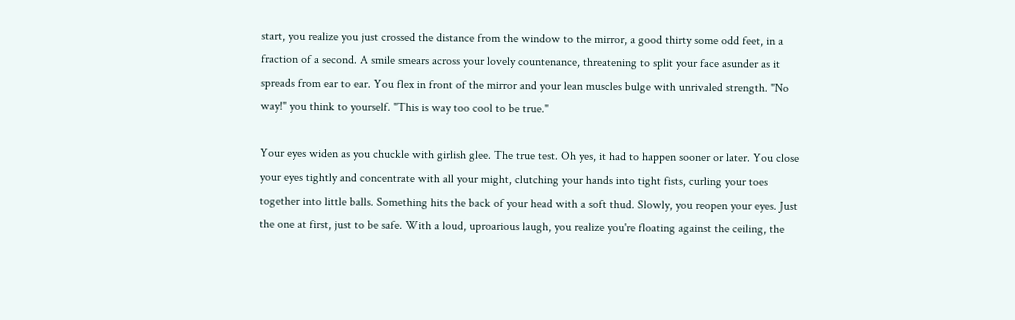start, you realize you just crossed the distance from the window to the mirror, a good thirty some odd feet, in a fraction of a second. A smile smears across your lovely countenance, threatening to split your face asunder as it spreads from ear to ear. You flex in front of the mirror and your lean muscles bulge with unrivaled strength. "No way!" you think to yourself. "This is way too cool to be true."

Your eyes widen as you chuckle with girlish glee. The true test. Oh yes, it had to happen sooner or later. You close your eyes tightly and concentrate with all your might, clutching your hands into tight fists, curling your toes together into little balls. Something hits the back of your head with a soft thud. Slowly, you reopen your eyes. Just the one at first, just to be safe. With a loud, uproarious laugh, you realize you're floating against the ceiling, the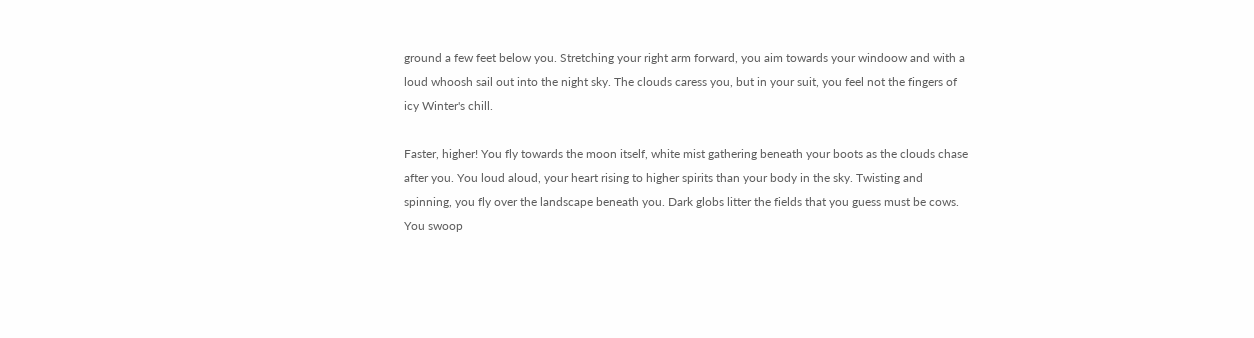ground a few feet below you. Stretching your right arm forward, you aim towards your windoow and with a loud whoosh sail out into the night sky. The clouds caress you, but in your suit, you feel not the fingers of icy Winter's chill.

Faster, higher! You fly towards the moon itself, white mist gathering beneath your boots as the clouds chase after you. You loud aloud, your heart rising to higher spirits than your body in the sky. Twisting and spinning, you fly over the landscape beneath you. Dark globs litter the fields that you guess must be cows. You swoop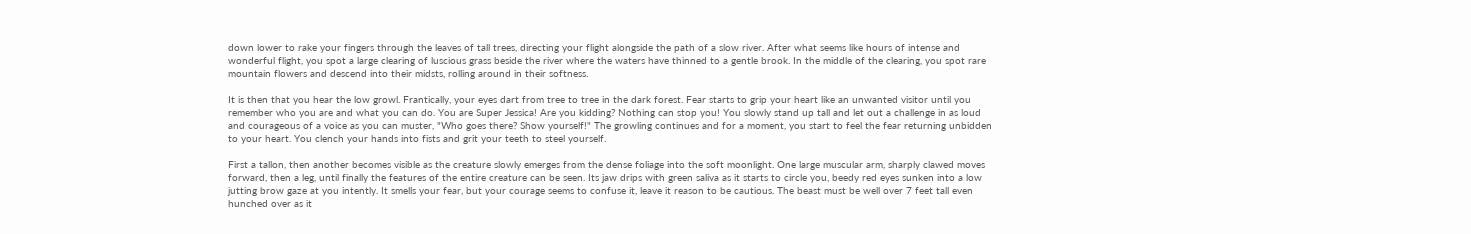down lower to rake your fingers through the leaves of tall trees, directing your flight alongside the path of a slow river. After what seems like hours of intense and wonderful flight, you spot a large clearing of luscious grass beside the river where the waters have thinned to a gentle brook. In the middle of the clearing, you spot rare mountain flowers and descend into their midsts, rolling around in their softness.

It is then that you hear the low growl. Frantically, your eyes dart from tree to tree in the dark forest. Fear starts to grip your heart like an unwanted visitor until you remember who you are and what you can do. You are Super Jessica! Are you kidding? Nothing can stop you! You slowly stand up tall and let out a challenge in as loud and courageous of a voice as you can muster, "Who goes there? Show yourself!" The growling continues and for a moment, you start to feel the fear returning unbidden to your heart. You clench your hands into fists and grit your teeth to steel yourself.

First a tallon, then another becomes visible as the creature slowly emerges from the dense foliage into the soft moonlight. One large muscular arm, sharply clawed moves forward, then a leg, until finally the features of the entire creature can be seen. Its jaw drips with green saliva as it starts to circle you, beedy red eyes sunken into a low jutting brow gaze at you intently. It smells your fear, but your courage seems to confuse it, leave it reason to be cautious. The beast must be well over 7 feet tall even hunched over as it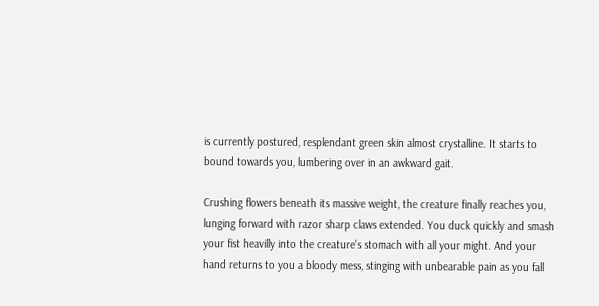is currently postured, resplendant green skin almost crystalline. It starts to bound towards you, lumbering over in an awkward gait.

Crushing flowers beneath its massive weight, the creature finally reaches you, lunging forward with razor sharp claws extended. You duck quickly and smash your fist heavilly into the creature's stomach with all your might. And your hand returns to you a bloody mess, stinging with unbearable pain as you fall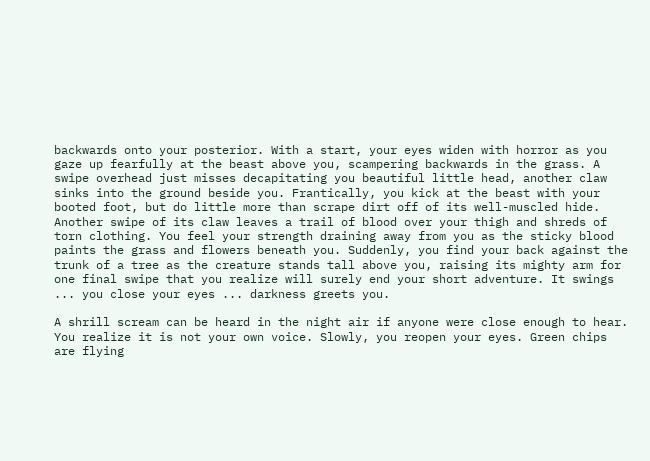backwards onto your posterior. With a start, your eyes widen with horror as you gaze up fearfully at the beast above you, scampering backwards in the grass. A swipe overhead just misses decapitating you beautiful little head, another claw sinks into the ground beside you. Frantically, you kick at the beast with your booted foot, but do little more than scrape dirt off of its well-muscled hide. Another swipe of its claw leaves a trail of blood over your thigh and shreds of torn clothing. You feel your strength draining away from you as the sticky blood paints the grass and flowers beneath you. Suddenly, you find your back against the trunk of a tree as the creature stands tall above you, raising its mighty arm for one final swipe that you realize will surely end your short adventure. It swings ... you close your eyes ... darkness greets you.

A shrill scream can be heard in the night air if anyone were close enough to hear. You realize it is not your own voice. Slowly, you reopen your eyes. Green chips are flying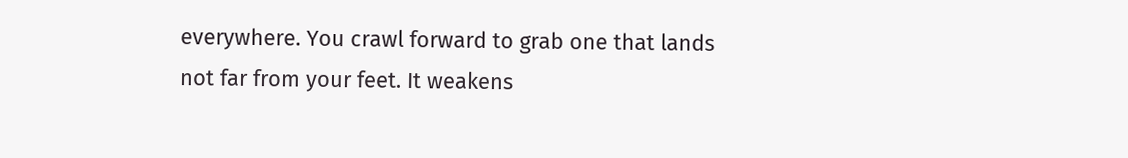everywhere. You crawl forward to grab one that lands not far from your feet. It weakens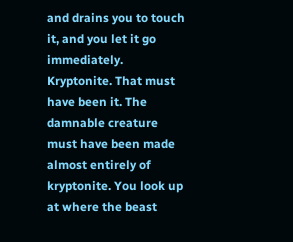and drains you to touch it, and you let it go immediately. Kryptonite. That must have been it. The damnable creature must have been made almost entirely of kryptonite. You look up at where the beast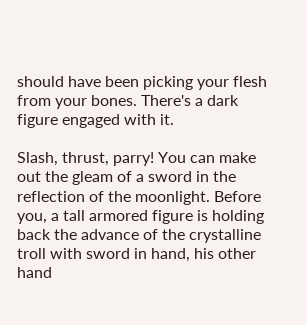should have been picking your flesh from your bones. There's a dark figure engaged with it.

Slash, thrust, parry! You can make out the gleam of a sword in the reflection of the moonlight. Before you, a tall armored figure is holding back the advance of the crystalline troll with sword in hand, his other hand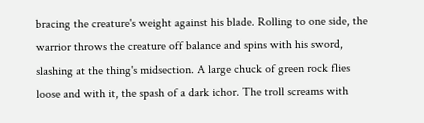bracing the creature's weight against his blade. Rolling to one side, the warrior throws the creature off balance and spins with his sword, slashing at the thing's midsection. A large chuck of green rock flies loose and with it, the spash of a dark ichor. The troll screams with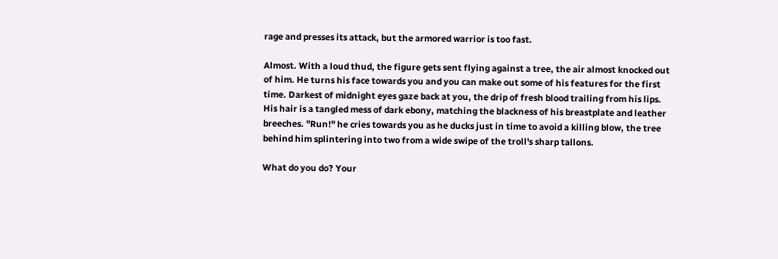rage and presses its attack, but the armored warrior is too fast.

Almost. With a loud thud, the figure gets sent flying against a tree, the air almost knocked out of him. He turns his face towards you and you can make out some of his features for the first time. Darkest of midnight eyes gaze back at you, the drip of fresh blood trailing from his lips. His hair is a tangled mess of dark ebony, matching the blackness of his breastplate and leather breeches. "Run!" he cries towards you as he ducks just in time to avoid a killing blow, the tree behind him splintering into two from a wide swipe of the troll's sharp tallons.

What do you do? Your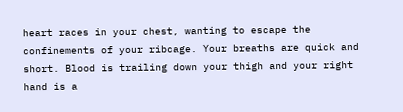heart races in your chest, wanting to escape the confinements of your ribcage. Your breaths are quick and short. Blood is trailing down your thigh and your right hand is a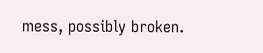mess, possibly broken.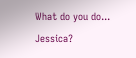What do you do... Jessica?